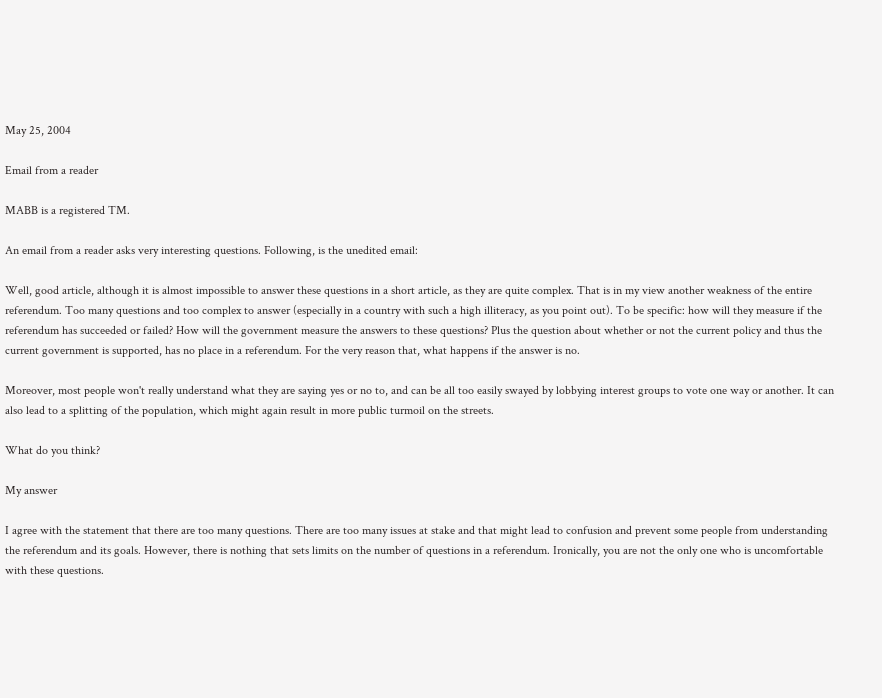May 25, 2004

Email from a reader

MABB is a registered TM.

An email from a reader asks very interesting questions. Following, is the unedited email:

Well, good article, although it is almost impossible to answer these questions in a short article, as they are quite complex. That is in my view another weakness of the entire referendum. Too many questions and too complex to answer (especially in a country with such a high illiteracy, as you point out). To be specific: how will they measure if the referendum has succeeded or failed? How will the government measure the answers to these questions? Plus the question about whether or not the current policy and thus the current government is supported, has no place in a referendum. For the very reason that, what happens if the answer is no.

Moreover, most people won't really understand what they are saying yes or no to, and can be all too easily swayed by lobbying interest groups to vote one way or another. It can also lead to a splitting of the population, which might again result in more public turmoil on the streets.

What do you think?

My answer

I agree with the statement that there are too many questions. There are too many issues at stake and that might lead to confusion and prevent some people from understanding the referendum and its goals. However, there is nothing that sets limits on the number of questions in a referendum. Ironically, you are not the only one who is uncomfortable with these questions.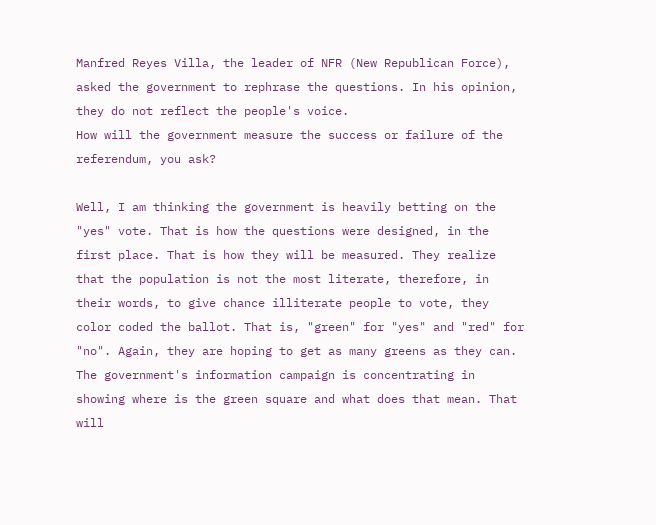Manfred Reyes Villa, the leader of NFR (New Republican Force), asked the government to rephrase the questions. In his opinion, they do not reflect the people's voice.
How will the government measure the success or failure of the referendum, you ask?

Well, I am thinking the government is heavily betting on the "yes" vote. That is how the questions were designed, in the first place. That is how they will be measured. They realize that the population is not the most literate, therefore, in their words, to give chance illiterate people to vote, they color coded the ballot. That is, "green" for "yes" and "red" for "no". Again, they are hoping to get as many greens as they can. The government's information campaign is concentrating in showing where is the green square and what does that mean. That will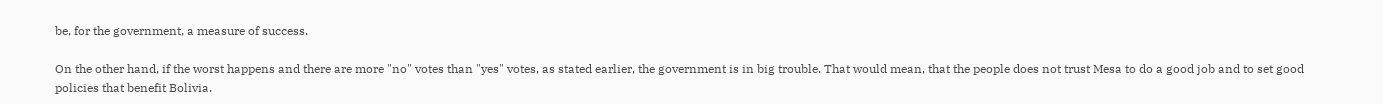be, for the government, a measure of success.

On the other hand, if the worst happens and there are more "no" votes than "yes" votes, as stated earlier, the government is in big trouble. That would mean, that the people does not trust Mesa to do a good job and to set good policies that benefit Bolivia.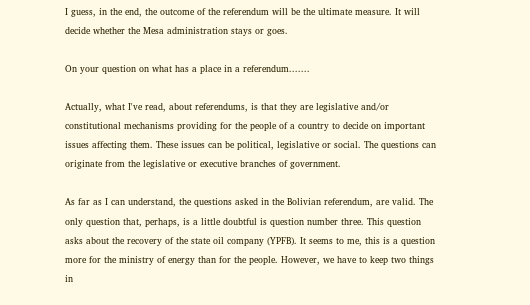I guess, in the end, the outcome of the referendum will be the ultimate measure. It will decide whether the Mesa administration stays or goes.

On your question on what has a place in a referendum.......

Actually, what I've read, about referendums, is that they are legislative and/or constitutional mechanisms providing for the people of a country to decide on important issues affecting them. These issues can be political, legislative or social. The questions can originate from the legislative or executive branches of government.

As far as I can understand, the questions asked in the Bolivian referendum, are valid. The only question that, perhaps, is a little doubtful is question number three. This question asks about the recovery of the state oil company (YPFB). It seems to me, this is a question more for the ministry of energy than for the people. However, we have to keep two things in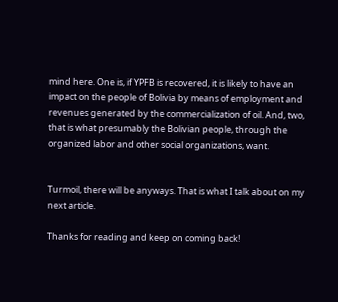mind here. One is, if YPFB is recovered, it is likely to have an impact on the people of Bolivia by means of employment and revenues generated by the commercialization of oil. And, two, that is what presumably the Bolivian people, through the organized labor and other social organizations, want.


Turmoil, there will be anyways. That is what I talk about on my next article.

Thanks for reading and keep on coming back!